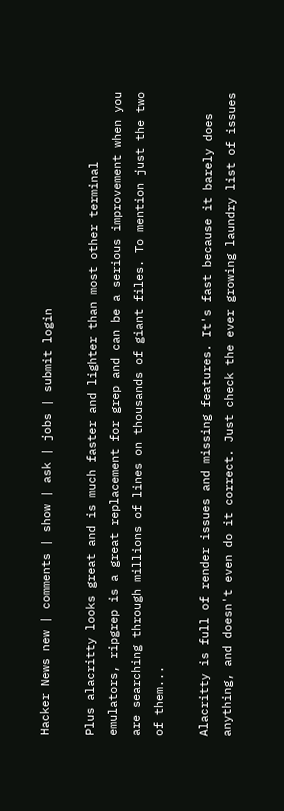Hacker News new | comments | show | ask | jobs | submit login

Plus alacritty looks great and is much faster and lighter than most other terminal emulators, ripgrep is a great replacement for grep and can be a serious improvement when you are searching through millions of lines on thousands of giant files. To mention just the two of them...

Alacritty is full of render issues and missing features. It's fast because it barely does anything, and doesn't even do it correct. Just check the ever growing laundry list of issues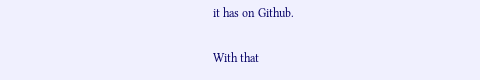it has on Github.

With that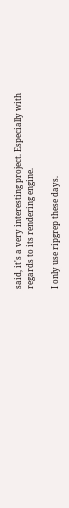said, it's a very interesting project. Especially with regards to its rendering engine.

I only use ripgrep these days.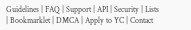Guidelines | FAQ | Support | API | Security | Lists | Bookmarklet | DMCA | Apply to YC | Contact